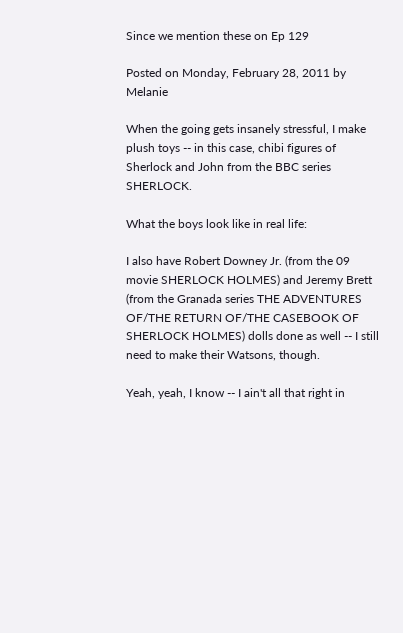Since we mention these on Ep 129

Posted on Monday, February 28, 2011 by Melanie

When the going gets insanely stressful, I make plush toys -- in this case, chibi figures of Sherlock and John from the BBC series SHERLOCK.

What the boys look like in real life:

I also have Robert Downey Jr. (from the 09 movie SHERLOCK HOLMES) and Jeremy Brett (from the Granada series THE ADVENTURES OF/THE RETURN OF/THE CASEBOOK OF SHERLOCK HOLMES) dolls done as well -- I still need to make their Watsons, though.

Yeah, yeah, I know -- I ain't all that right in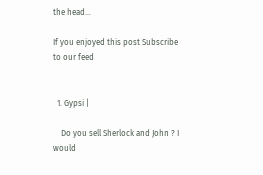the head...

If you enjoyed this post Subscribe to our feed


  1. Gypsi |

    Do you sell Sherlock and John ? I would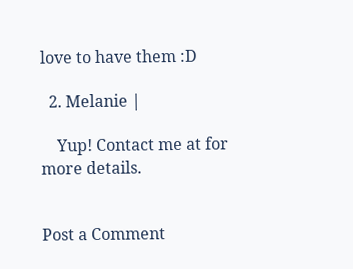love to have them :D

  2. Melanie |

    Yup! Contact me at for more details.


Post a Comment